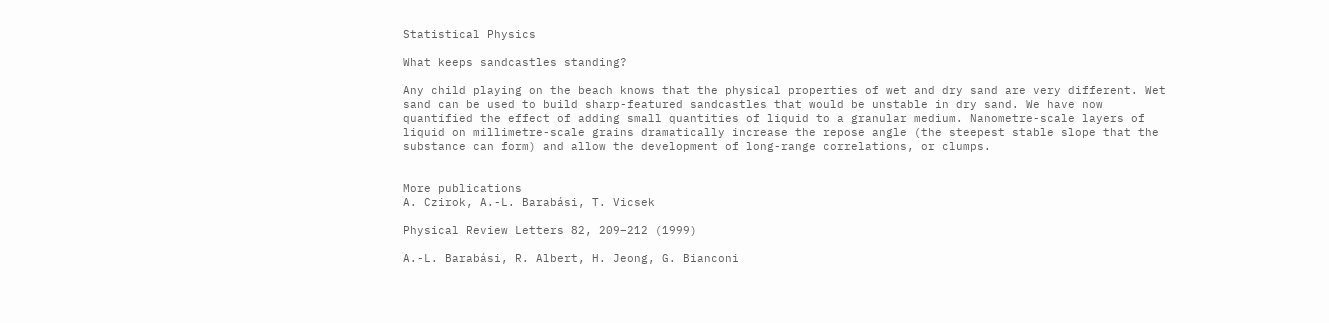Statistical Physics

What keeps sandcastles standing?

Any child playing on the beach knows that the physical properties of wet and dry sand are very different. Wet sand can be used to build sharp-featured sandcastles that would be unstable in dry sand. We have now quantified the effect of adding small quantities of liquid to a granular medium. Nanometre-scale layers of liquid on millimetre-scale grains dramatically increase the repose angle (the steepest stable slope that the substance can form) and allow the development of long-range correlations, or clumps.


More publications
A. Czirok, A.-L. Barabási, T. Vicsek

Physical Review Letters 82, 209–212 (1999)

A.-L. Barabási, R. Albert, H. Jeong, G. Bianconi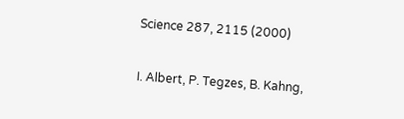Science 287, 2115 (2000)

I. Albert, P. Tegzes, B. Kahng,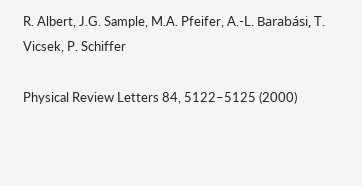R. Albert, J.G. Sample, M.A. Pfeifer, A.-L. Barabási, T. Vicsek, P. Schiffer

Physical Review Letters 84, 5122–5125 (2000)